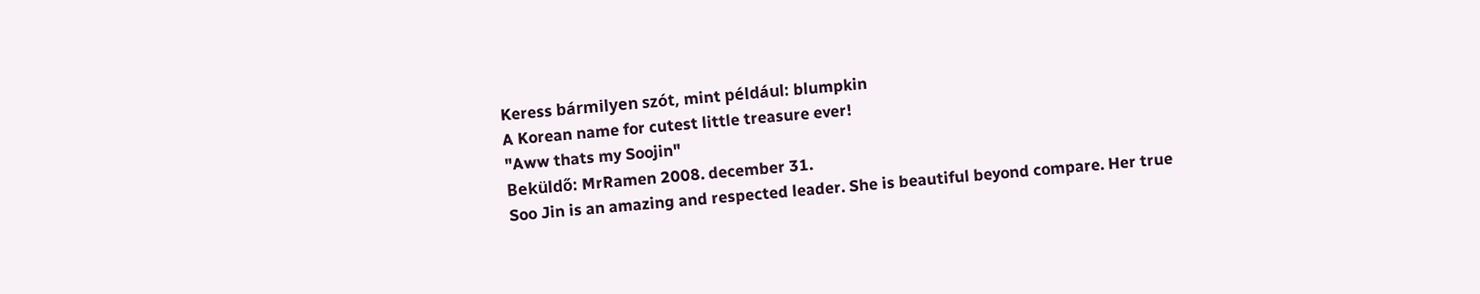Keress bármilyen szót, mint például: blumpkin
A Korean name for cutest little treasure ever!
"Aww thats my Soojin"
Beküldő: MrRamen 2008. december 31.
Soo Jin is an amazing and respected leader. She is beautiful beyond compare. Her true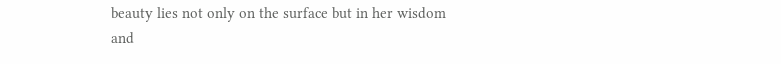beauty lies not only on the surface but in her wisdom and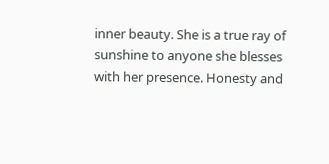inner beauty. She is a true ray of sunshine to anyone she blesses with her presence. Honesty and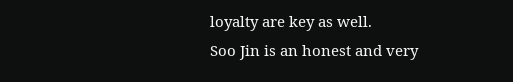loyalty are key as well.
Soo Jin is an honest and very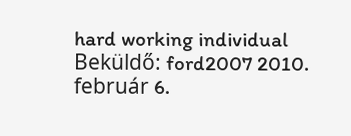hard working individual
Beküldő: ford2007 2010. február 6.